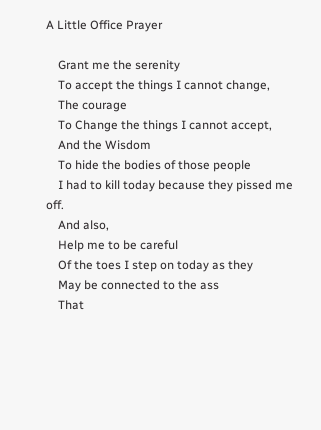A Little Office Prayer

    Grant me the serenity
    To accept the things I cannot change,
    The courage
    To Change the things I cannot accept,
    And the Wisdom
    To hide the bodies of those people
    I had to kill today because they pissed me off.
    And also,
    Help me to be careful
    Of the toes I step on today as they
    May be connected to the ass
    That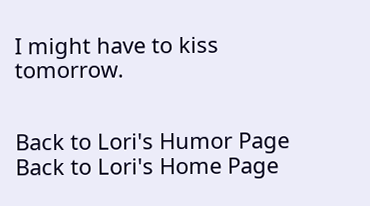I might have to kiss tomorrow.


Back to Lori's Humor Page
Back to Lori's Home Page